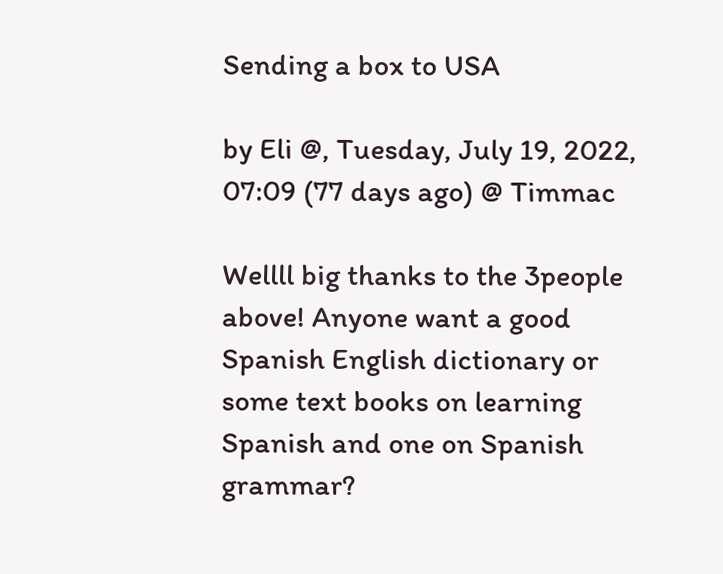Sending a box to USA

by Eli @, Tuesday, July 19, 2022, 07:09 (77 days ago) @ Timmac

Wellll big thanks to the 3people above! Anyone want a good Spanish English dictionary or some text books on learning Spanish and one on Spanish grammar?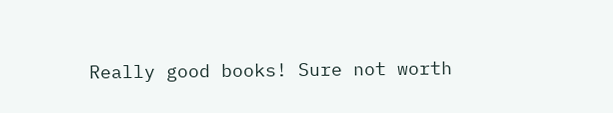Really good books! Sure not worth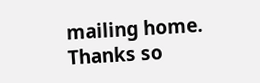mailing home. Thanks so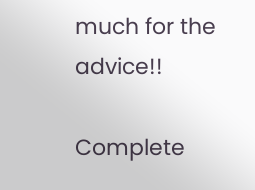much for the advice!!

Complete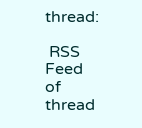thread:

 RSS Feed of thread